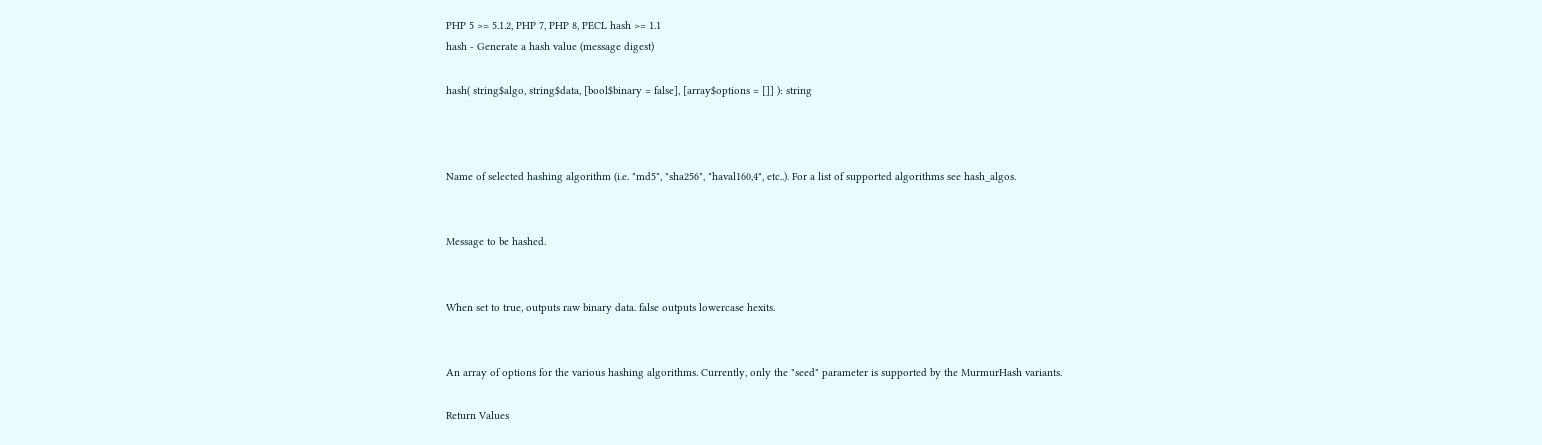PHP 5 >= 5.1.2, PHP 7, PHP 8, PECL hash >= 1.1
hash - Generate a hash value (message digest)

hash( string$algo, string$data, [bool$binary = false], [array$options = []] ): string



Name of selected hashing algorithm (i.e. "md5", "sha256", "haval160,4", etc..). For a list of supported algorithms see hash_algos.


Message to be hashed.


When set to true, outputs raw binary data. false outputs lowercase hexits.


An array of options for the various hashing algorithms. Currently, only the "seed" parameter is supported by the MurmurHash variants.

Return Values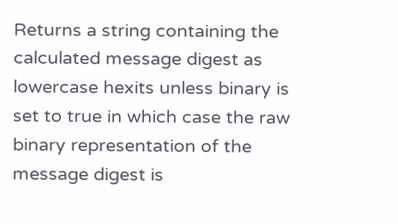Returns a string containing the calculated message digest as lowercase hexits unless binary is set to true in which case the raw binary representation of the message digest is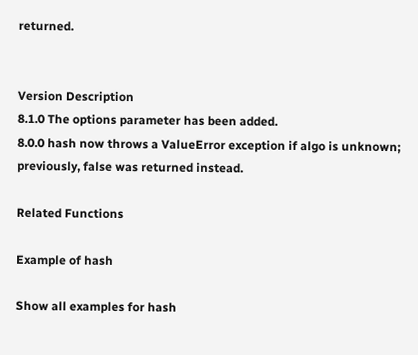returned.


Version Description
8.1.0 The options parameter has been added.
8.0.0 hash now throws a ValueError exception if algo is unknown; previously, false was returned instead.

Related Functions

Example of hash

Show all examples for hash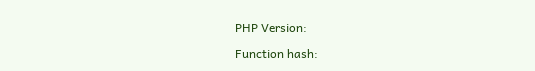PHP Version:

Function hash: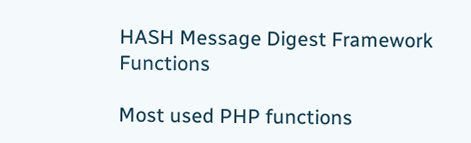HASH Message Digest Framework Functions

Most used PHP functions